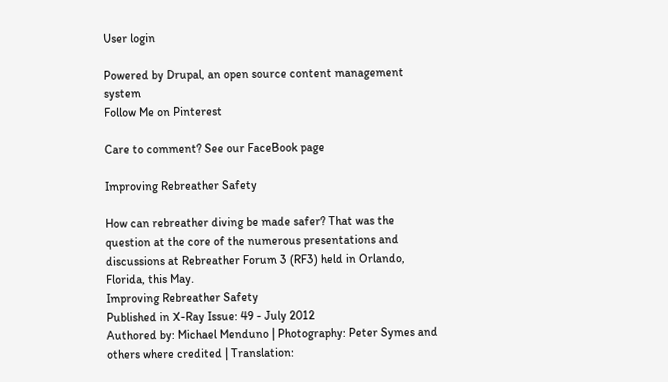User login

Powered by Drupal, an open source content management system
Follow Me on Pinterest

Care to comment? See our FaceBook page

Improving Rebreather Safety

How can rebreather diving be made safer? That was the question at the core of the numerous presentations and discussions at Rebreather Forum 3 (RF3) held in Orlando, Florida, this May.
Improving Rebreather Safety
Published in X-Ray Issue: 49 - July 2012
Authored by: Michael Menduno | Photography: Peter Symes and others where credited | Translation: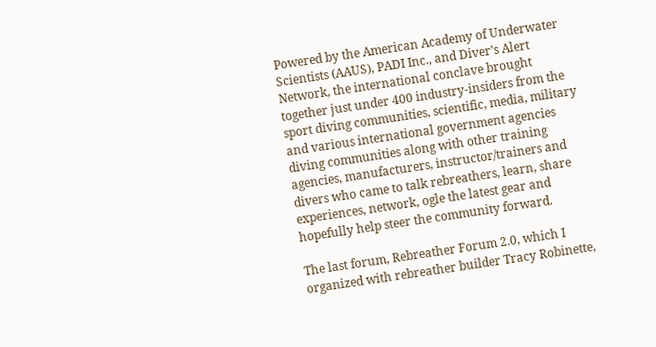Powered by the American Academy of Underwater Scientists (AAUS), PADI Inc., and Diver’s Alert Network, the international conclave brought together just under 400 industry-insiders from the sport diving communities, scientific, media, military and various international government agencies diving communities along with other training agencies, manufacturers, instructor/trainers and divers who came to talk rebreathers, learn, share experiences, network, ogle the latest gear and hopefully help steer the community forward.

The last forum, Rebreather Forum 2.0, which I organized with rebreather builder Tracy Robinette,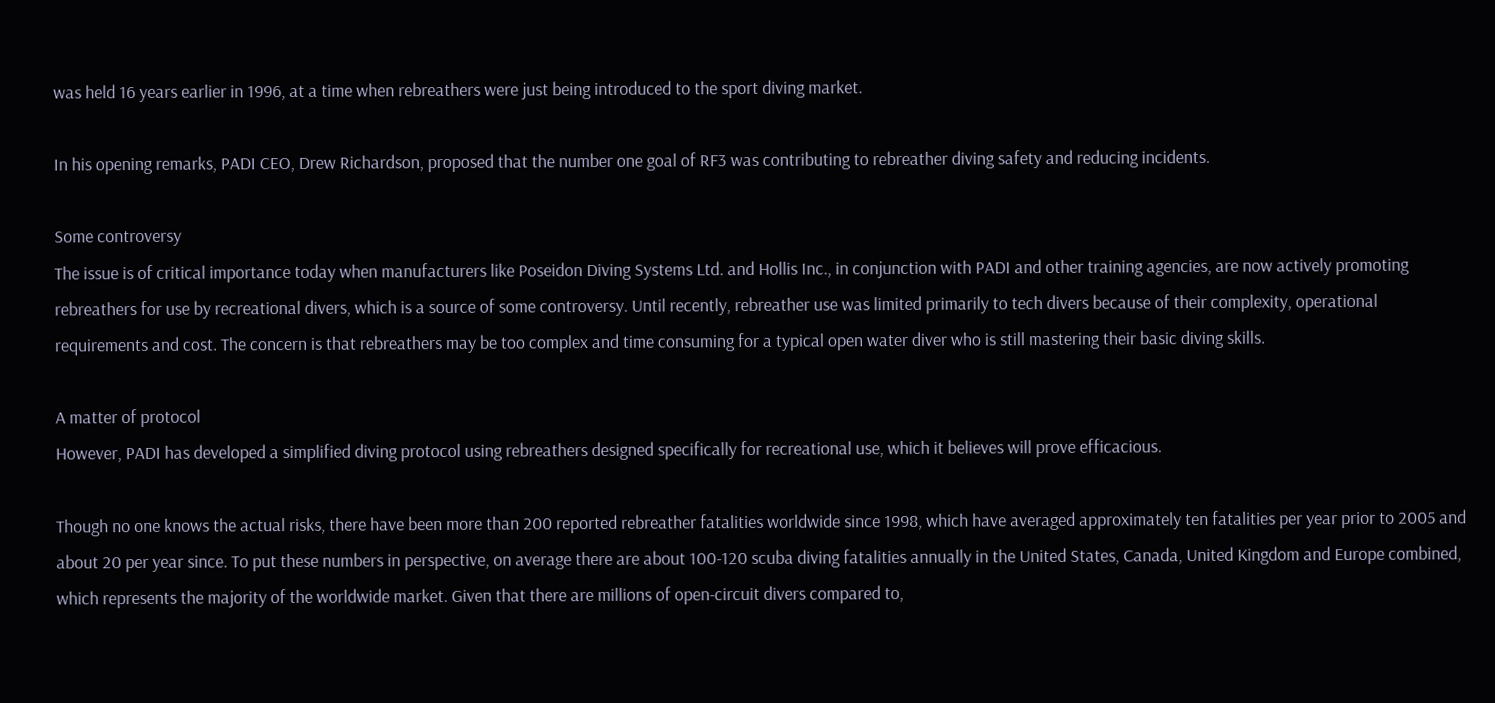was held 16 years earlier in 1996, at a time when rebreathers were just being introduced to the sport diving market.

In his opening remarks, PADI CEO, Drew Richardson, proposed that the number one goal of RF3 was contributing to rebreather diving safety and reducing incidents.

Some controversy
The issue is of critical importance today when manufacturers like Poseidon Diving Systems Ltd. and Hollis Inc., in conjunction with PADI and other training agencies, are now actively promoting rebreathers for use by recreational divers, which is a source of some controversy. Until recently, rebreather use was limited primarily to tech divers because of their complexity, operational requirements and cost. The concern is that rebreathers may be too complex and time consuming for a typical open water diver who is still mastering their basic diving skills.

A matter of protocol
However, PADI has developed a simplified diving protocol using rebreathers designed specifically for recreational use, which it believes will prove efficacious.

Though no one knows the actual risks, there have been more than 200 reported rebreather fatalities worldwide since 1998, which have averaged approximately ten fatalities per year prior to 2005 and about 20 per year since. To put these numbers in perspective, on average there are about 100-120 scuba diving fatalities annually in the United States, Canada, United Kingdom and Europe combined, which represents the majority of the worldwide market. Given that there are millions of open-circuit divers compared to,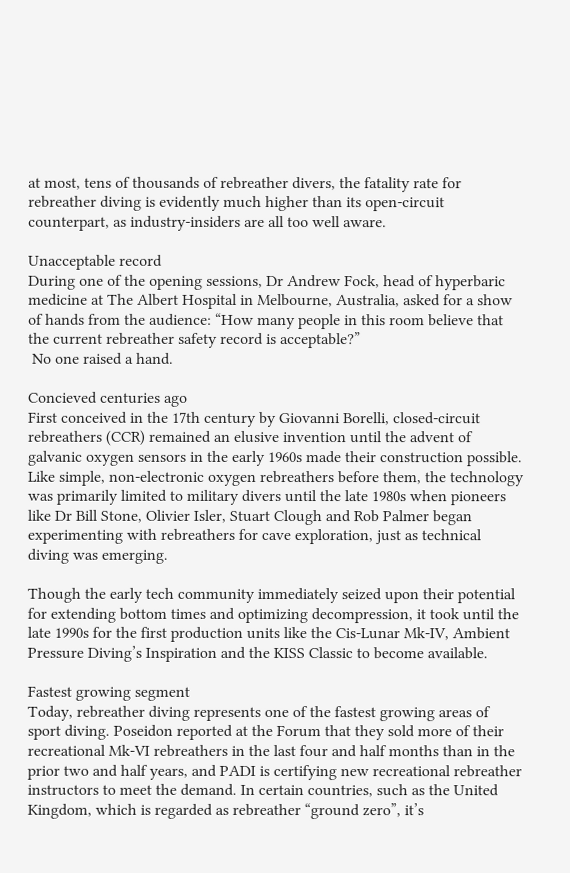at most, tens of thousands of rebreather divers, the fatality rate for rebreather diving is evidently much higher than its open-circuit counterpart, as industry-insiders are all too well aware.

Unacceptable record
During one of the opening sessions, Dr Andrew Fock, head of hyperbaric medicine at The Albert Hospital in Melbourne, Australia, asked for a show of hands from the audience: “How many people in this room believe that the current rebreather safety record is acceptable?”
 No one raised a hand.

Concieved centuries ago
First conceived in the 17th century by Giovanni Borelli, closed-circuit rebreathers (CCR) remained an elusive invention until the advent of galvanic oxygen sensors in the early 1960s made their construction possible. Like simple, non-electronic oxygen rebreathers before them, the technology was primarily limited to military divers until the late 1980s when pioneers like Dr Bill Stone, Olivier Isler, Stuart Clough and Rob Palmer began experimenting with rebreathers for cave exploration, just as technical diving was emerging.

Though the early tech community immediately seized upon their potential for extending bottom times and optimizing decompression, it took until the late 1990s for the first production units like the Cis-Lunar Mk-IV, Ambient Pressure Diving’s Inspiration and the KISS Classic to become available.

Fastest growing segment
Today, rebreather diving represents one of the fastest growing areas of sport diving. Poseidon reported at the Forum that they sold more of their recreational Mk-VI rebreathers in the last four and half months than in the prior two and half years, and PADI is certifying new recreational rebreather instructors to meet the demand. In certain countries, such as the United Kingdom, which is regarded as rebreather “ground zero”, it’s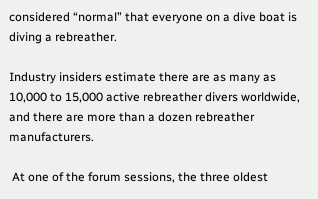considered “normal” that everyone on a dive boat is diving a rebreather.

Industry insiders estimate there are as many as 10,000 to 15,000 active rebreather divers worldwide, and there are more than a dozen rebreather manufacturers.

 At one of the forum sessions, the three oldest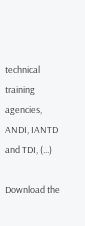technical training agencies, ANDI, IANTD and TDI, (...)

Download the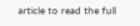article to read the full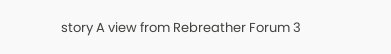story A view from Rebreather Forum 3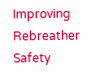Improving Rebreather Safety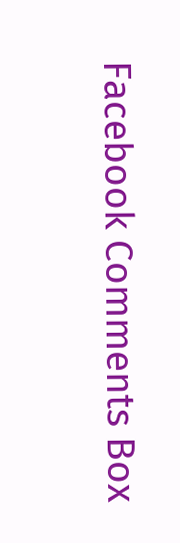Facebook Comments Box